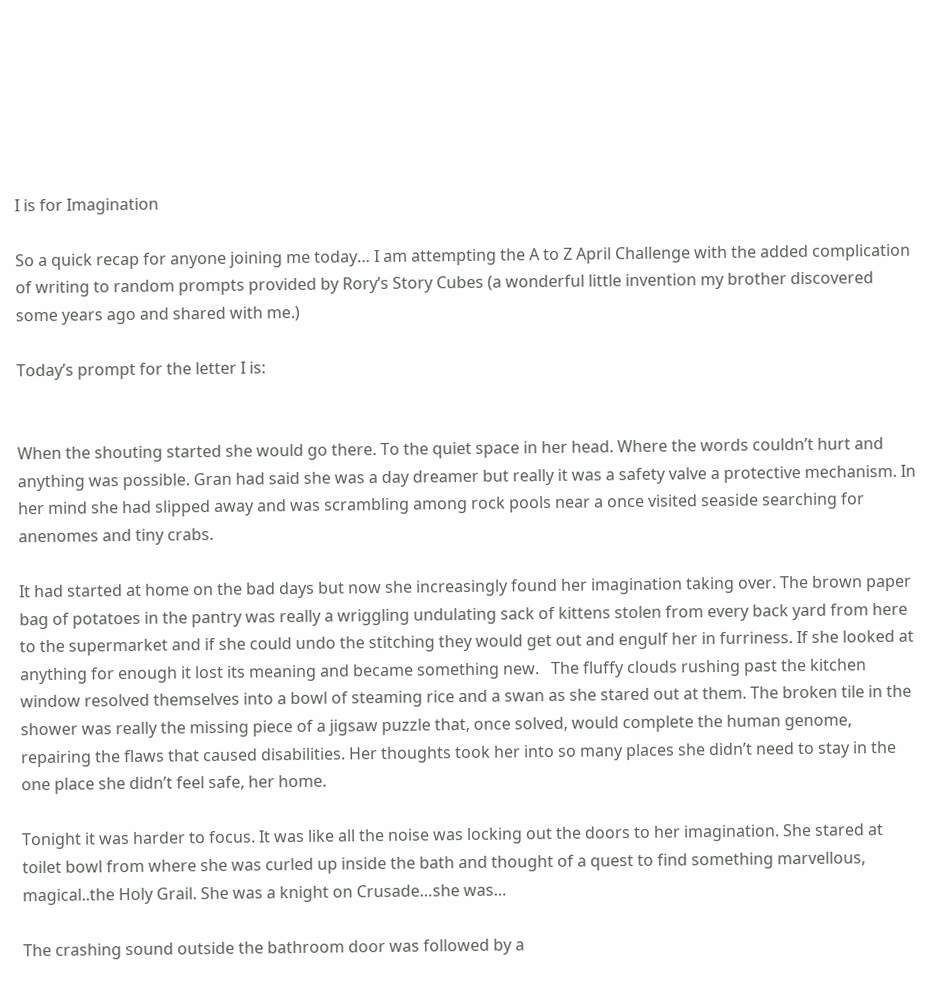I is for Imagination

So a quick recap for anyone joining me today… I am attempting the A to Z April Challenge with the added complication of writing to random prompts provided by Rory’s Story Cubes (a wonderful little invention my brother discovered some years ago and shared with me.)

Today’s prompt for the letter I is:


When the shouting started she would go there. To the quiet space in her head. Where the words couldn’t hurt and anything was possible. Gran had said she was a day dreamer but really it was a safety valve a protective mechanism. In her mind she had slipped away and was scrambling among rock pools near a once visited seaside searching for anenomes and tiny crabs.

It had started at home on the bad days but now she increasingly found her imagination taking over. The brown paper bag of potatoes in the pantry was really a wriggling undulating sack of kittens stolen from every back yard from here to the supermarket and if she could undo the stitching they would get out and engulf her in furriness. If she looked at anything for enough it lost its meaning and became something new.   The fluffy clouds rushing past the kitchen window resolved themselves into a bowl of steaming rice and a swan as she stared out at them. The broken tile in the shower was really the missing piece of a jigsaw puzzle that, once solved, would complete the human genome, repairing the flaws that caused disabilities. Her thoughts took her into so many places she didn’t need to stay in the one place she didn’t feel safe, her home.

Tonight it was harder to focus. It was like all the noise was locking out the doors to her imagination. She stared at toilet bowl from where she was curled up inside the bath and thought of a quest to find something marvellous, magical..the Holy Grail. She was a knight on Crusade…she was…

The crashing sound outside the bathroom door was followed by a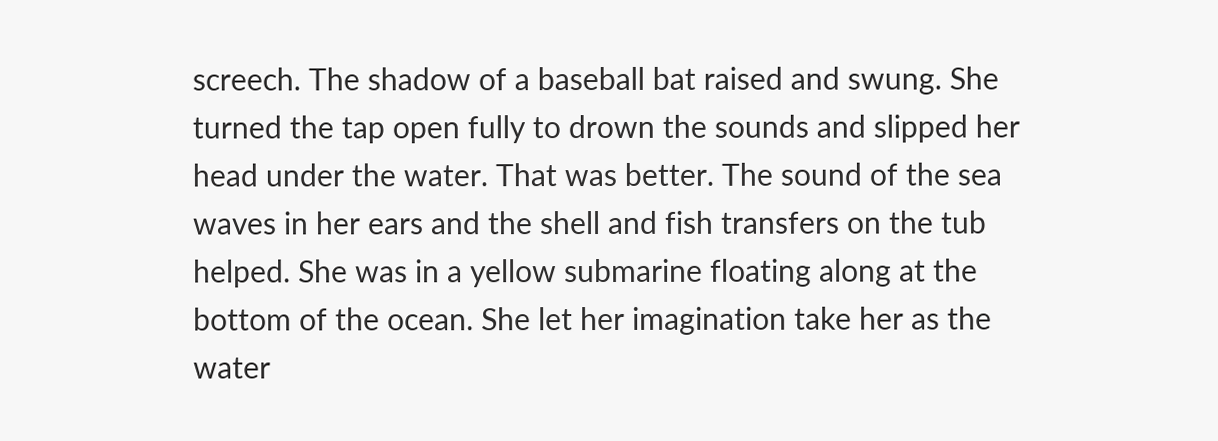screech. The shadow of a baseball bat raised and swung. She turned the tap open fully to drown the sounds and slipped her head under the water. That was better. The sound of the sea waves in her ears and the shell and fish transfers on the tub helped. She was in a yellow submarine floating along at the bottom of the ocean. She let her imagination take her as the water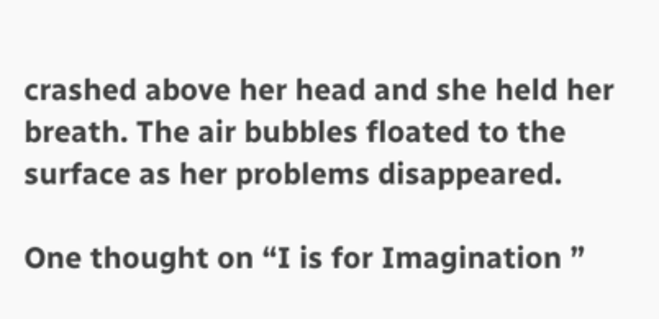crashed above her head and she held her breath. The air bubbles floated to the surface as her problems disappeared.

One thought on “I is for Imagination ”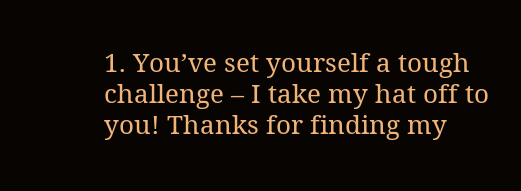1. You’ve set yourself a tough challenge – I take my hat off to you! Thanks for finding my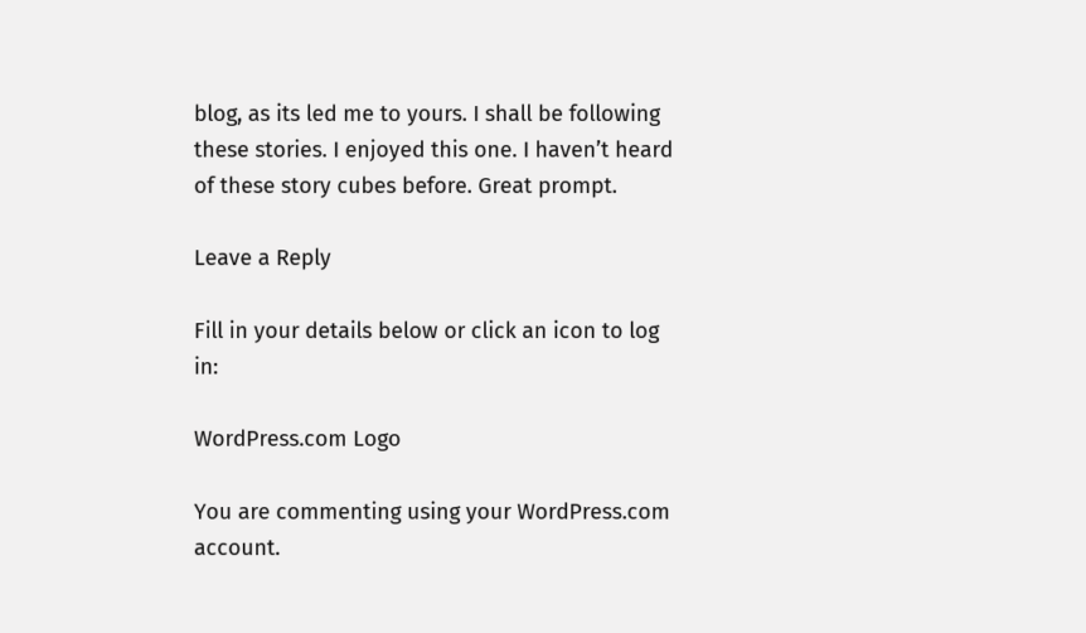blog, as its led me to yours. I shall be following these stories. I enjoyed this one. I haven’t heard of these story cubes before. Great prompt.

Leave a Reply

Fill in your details below or click an icon to log in:

WordPress.com Logo

You are commenting using your WordPress.com account.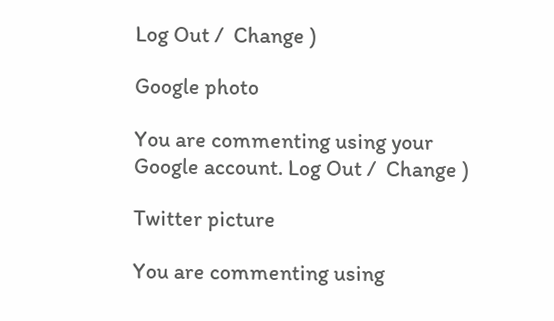Log Out /  Change )

Google photo

You are commenting using your Google account. Log Out /  Change )

Twitter picture

You are commenting using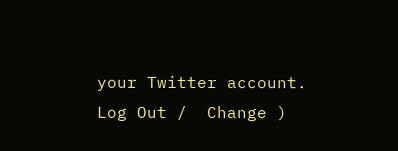your Twitter account. Log Out /  Change )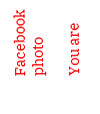Facebook photo

You are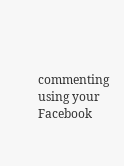commenting using your Facebook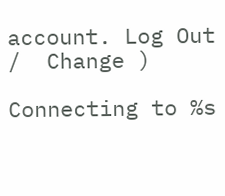account. Log Out /  Change )

Connecting to %s